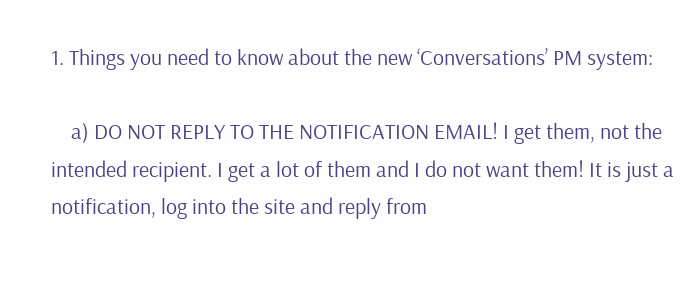1. Things you need to know about the new ‘Conversations’ PM system:

    a) DO NOT REPLY TO THE NOTIFICATION EMAIL! I get them, not the intended recipient. I get a lot of them and I do not want them! It is just a notification, log into the site and reply from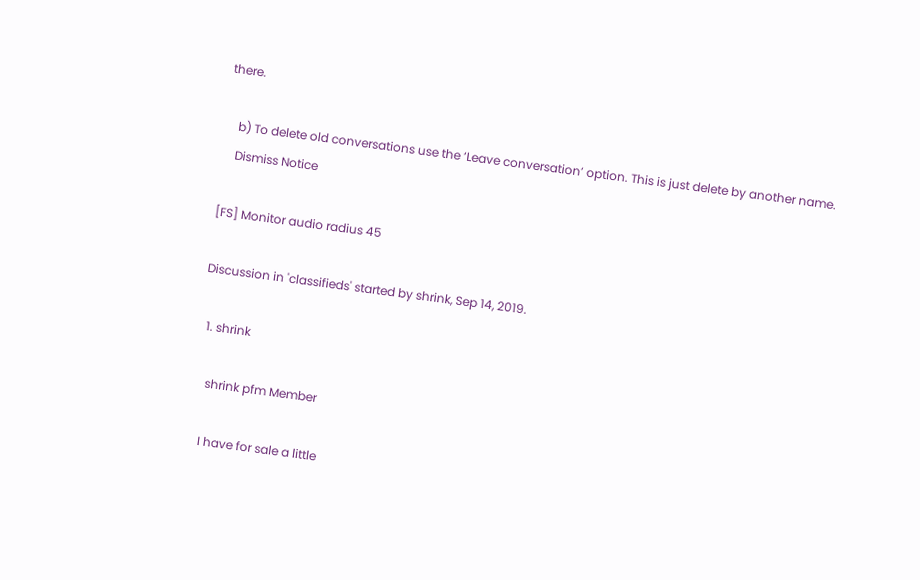there.

    b) To delete old conversations use the ‘Leave conversation’ option. This is just delete by another name.
    Dismiss Notice

[FS] Monitor audio radius 45

Discussion in 'classifieds' started by shrink, Sep 14, 2019.

  1. shrink

    shrink pfm Member

    I have for sale a little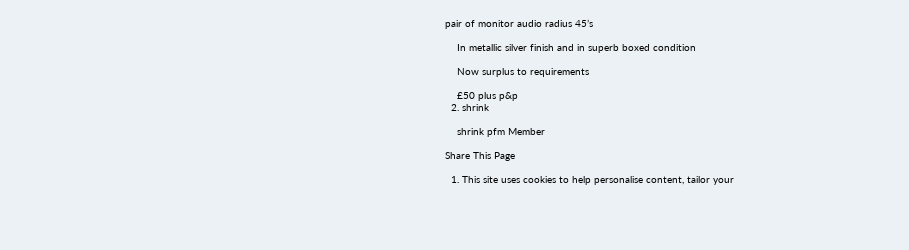pair of monitor audio radius 45’s

    In metallic silver finish and in superb boxed condition

    Now surplus to requirements

    £50 plus p&p
  2. shrink

    shrink pfm Member

Share This Page

  1. This site uses cookies to help personalise content, tailor your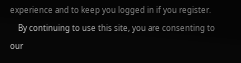experience and to keep you logged in if you register.
    By continuing to use this site, you are consenting to our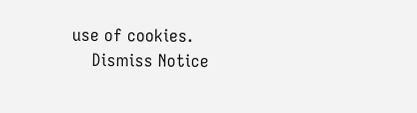use of cookies.
    Dismiss Notice